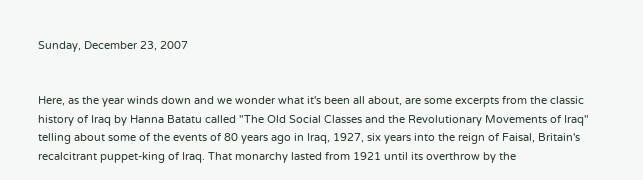Sunday, December 23, 2007


Here, as the year winds down and we wonder what it's been all about, are some excerpts from the classic history of Iraq by Hanna Batatu called "The Old Social Classes and the Revolutionary Movements of Iraq" telling about some of the events of 80 years ago in Iraq, 1927, six years into the reign of Faisal, Britain's recalcitrant puppet-king of Iraq. That monarchy lasted from 1921 until its overthrow by the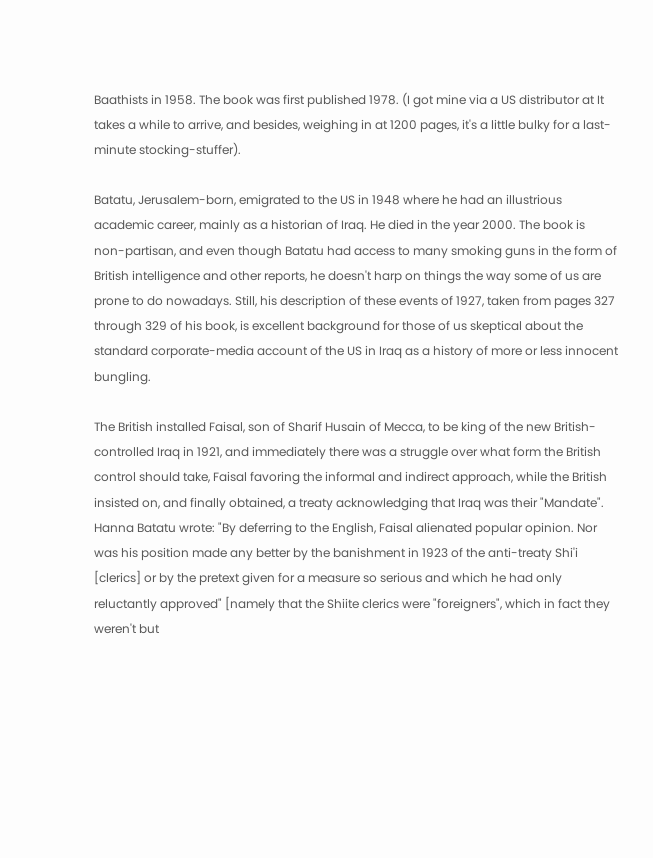Baathists in 1958. The book was first published 1978. (I got mine via a US distributor at It takes a while to arrive, and besides, weighing in at 1200 pages, it's a little bulky for a last-minute stocking-stuffer).

Batatu, Jerusalem-born, emigrated to the US in 1948 where he had an illustrious academic career, mainly as a historian of Iraq. He died in the year 2000. The book is non-partisan, and even though Batatu had access to many smoking guns in the form of British intelligence and other reports, he doesn't harp on things the way some of us are prone to do nowadays. Still, his description of these events of 1927, taken from pages 327 through 329 of his book, is excellent background for those of us skeptical about the standard corporate-media account of the US in Iraq as a history of more or less innocent bungling.

The British installed Faisal, son of Sharif Husain of Mecca, to be king of the new British-controlled Iraq in 1921, and immediately there was a struggle over what form the British control should take, Faisal favoring the informal and indirect approach, while the British insisted on, and finally obtained, a treaty acknowledging that Iraq was their "Mandate". Hanna Batatu wrote: "By deferring to the English, Faisal alienated popular opinion. Nor was his position made any better by the banishment in 1923 of the anti-treaty Shi'i [clerics] or by the pretext given for a measure so serious and which he had only reluctantly approved" [namely that the Shiite clerics were "foreigners", which in fact they weren't but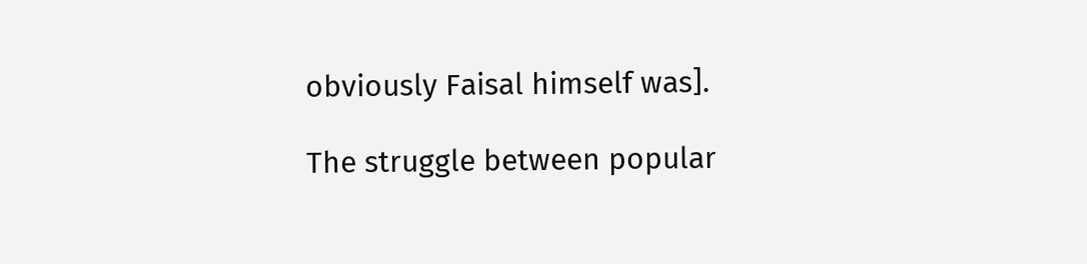obviously Faisal himself was].

The struggle between popular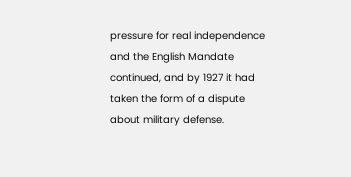pressure for real independence and the English Mandate continued, and by 1927 it had taken the form of a dispute about military defense.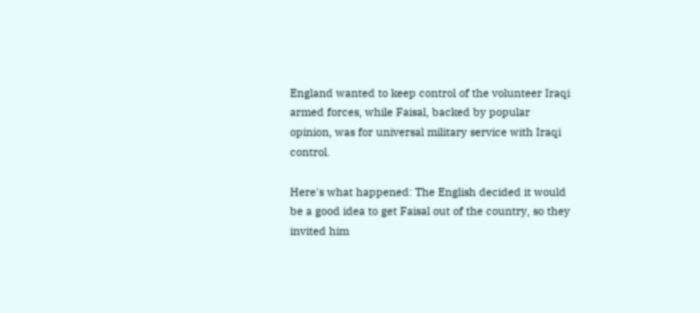England wanted to keep control of the volunteer Iraqi armed forces, while Faisal, backed by popular opinion, was for universal military service with Iraqi control.

Here's what happened: The English decided it would be a good idea to get Faisal out of the country, so they invited him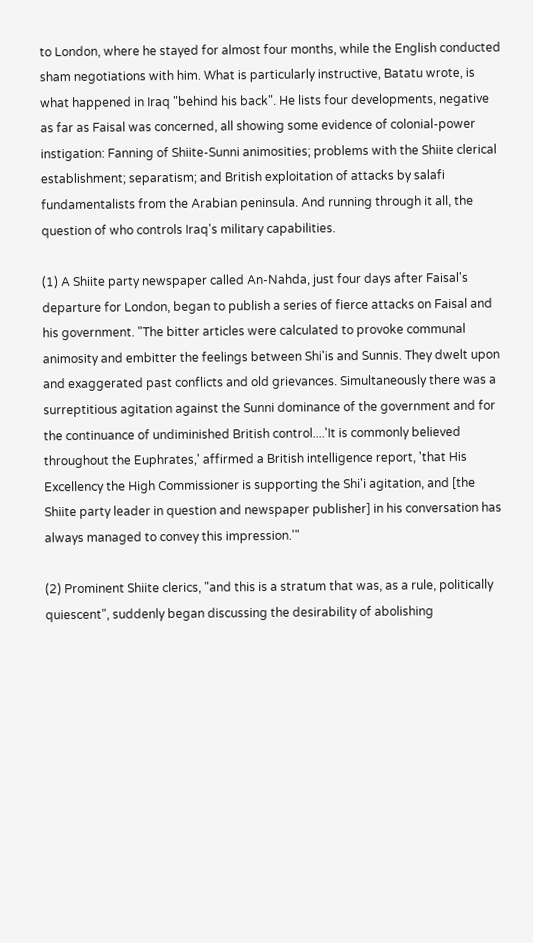to London, where he stayed for almost four months, while the English conducted sham negotiations with him. What is particularly instructive, Batatu wrote, is what happened in Iraq "behind his back". He lists four developments, negative as far as Faisal was concerned, all showing some evidence of colonial-power instigation: Fanning of Shiite-Sunni animosities; problems with the Shiite clerical establishment; separatism; and British exploitation of attacks by salafi fundamentalists from the Arabian peninsula. And running through it all, the question of who controls Iraq's military capabilities.

(1) A Shiite party newspaper called An-Nahda, just four days after Faisal's departure for London, began to publish a series of fierce attacks on Faisal and his government. "The bitter articles were calculated to provoke communal animosity and embitter the feelings between Shi'is and Sunnis. They dwelt upon and exaggerated past conflicts and old grievances. Simultaneously there was a surreptitious agitation against the Sunni dominance of the government and for the continuance of undiminished British control....'It is commonly believed throughout the Euphrates,' affirmed a British intelligence report, 'that His Excellency the High Commissioner is supporting the Shi'i agitation, and [the Shiite party leader in question and newspaper publisher] in his conversation has always managed to convey this impression.'"

(2) Prominent Shiite clerics, "and this is a stratum that was, as a rule, politically quiescent", suddenly began discussing the desirability of abolishing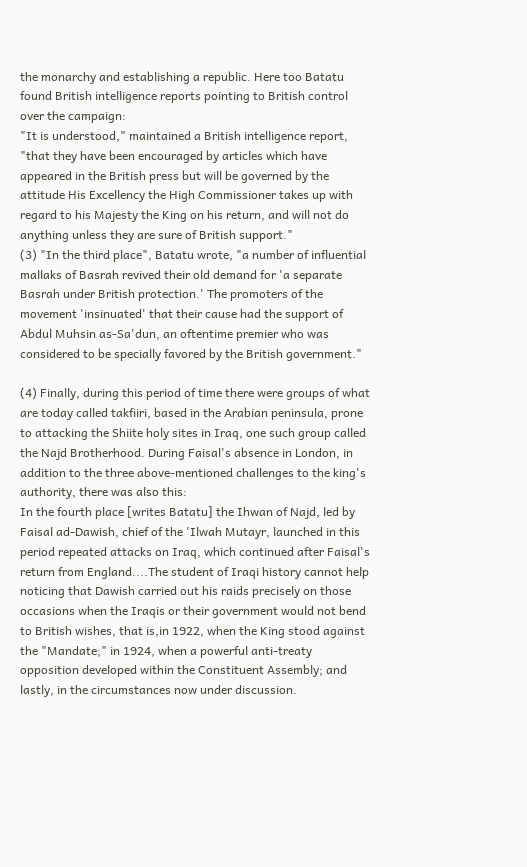the monarchy and establishing a republic. Here too Batatu found British intelligence reports pointing to British control over the campaign:
"It is understood," maintained a British intelligence report, "that they have been encouraged by articles which have appeared in the British press but will be governed by the attitude His Excellency the High Commissioner takes up with regard to his Majesty the King on his return, and will not do anything unless they are sure of British support."
(3) "In the third place", Batatu wrote, "a number of influential mallaks of Basrah revived their old demand for 'a separate Basrah under British protection.' The promoters of the movement 'insinuated' that their cause had the support of Abdul Muhsin as-Sa'dun, an oftentime premier who was considered to be specially favored by the British government."

(4) Finally, during this period of time there were groups of what are today called takfiiri, based in the Arabian peninsula, prone to attacking the Shiite holy sites in Iraq, one such group called the Najd Brotherhood. During Faisal's absence in London, in addition to the three above-mentioned challenges to the king's authority, there was also this:
In the fourth place [writes Batatu] the Ihwan of Najd, led by Faisal ad-Dawish, chief of the 'Ilwah Mutayr, launched in this period repeated attacks on Iraq, which continued after Faisal's return from England....The student of Iraqi history cannot help noticing that Dawish carried out his raids precisely on those occasions when the Iraqis or their government would not bend to British wishes, that is,in 1922, when the King stood against the "Mandate;" in 1924, when a powerful anti-treaty opposition developed within the Constituent Assembly; and lastly, in the circumstances now under discussion.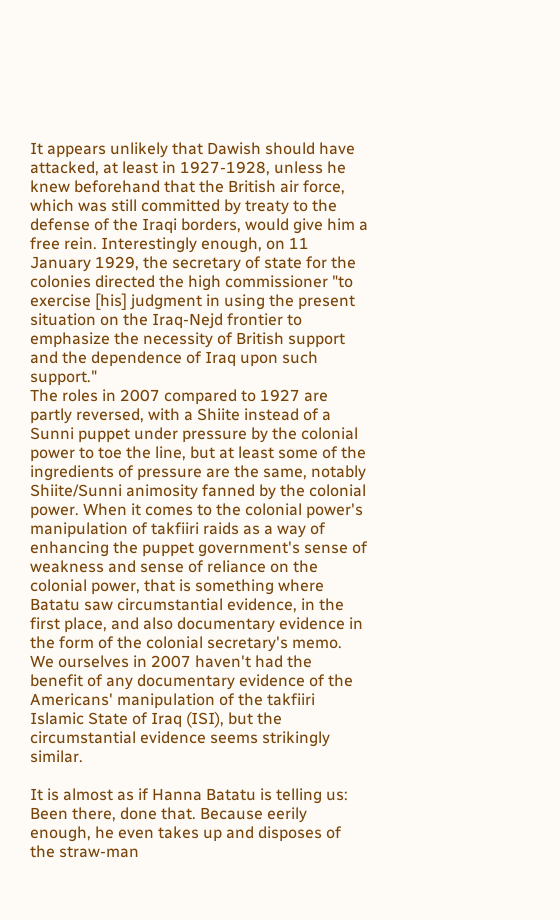It appears unlikely that Dawish should have attacked, at least in 1927-1928, unless he knew beforehand that the British air force, which was still committed by treaty to the defense of the Iraqi borders, would give him a free rein. Interestingly enough, on 11 January 1929, the secretary of state for the colonies directed the high commissioner "to exercise [his] judgment in using the present situation on the Iraq-Nejd frontier to emphasize the necessity of British support and the dependence of Iraq upon such support."
The roles in 2007 compared to 1927 are partly reversed, with a Shiite instead of a Sunni puppet under pressure by the colonial power to toe the line, but at least some of the ingredients of pressure are the same, notably Shiite/Sunni animosity fanned by the colonial power. When it comes to the colonial power's manipulation of takfiiri raids as a way of enhancing the puppet government's sense of weakness and sense of reliance on the colonial power, that is something where Batatu saw circumstantial evidence, in the first place, and also documentary evidence in the form of the colonial secretary's memo. We ourselves in 2007 haven't had the benefit of any documentary evidence of the Americans' manipulation of the takfiiri Islamic State of Iraq (ISI), but the circumstantial evidence seems strikingly similar.

It is almost as if Hanna Batatu is telling us: Been there, done that. Because eerily enough, he even takes up and disposes of the straw-man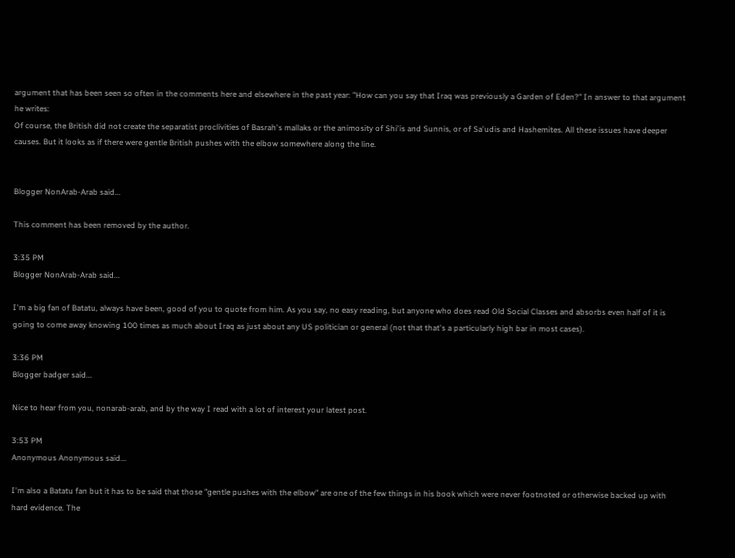argument that has been seen so often in the comments here and elsewhere in the past year: "How can you say that Iraq was previously a Garden of Eden?" In answer to that argument he writes:
Of course, the British did not create the separatist proclivities of Basrah's mallaks or the animosity of Shi'is and Sunnis, or of Sa'udis and Hashemites. All these issues have deeper causes. But it looks as if there were gentle British pushes with the elbow somewhere along the line.


Blogger NonArab-Arab said...

This comment has been removed by the author.

3:35 PM
Blogger NonArab-Arab said...

I'm a big fan of Batatu, always have been, good of you to quote from him. As you say, no easy reading, but anyone who does read Old Social Classes and absorbs even half of it is going to come away knowing 100 times as much about Iraq as just about any US politician or general (not that that's a particularly high bar in most cases).

3:36 PM
Blogger badger said...

Nice to hear from you, nonarab-arab, and by the way I read with a lot of interest your latest post.

3:53 PM
Anonymous Anonymous said...

I'm also a Batatu fan but it has to be said that those "gentle pushes with the elbow" are one of the few things in his book which were never footnoted or otherwise backed up with hard evidence. The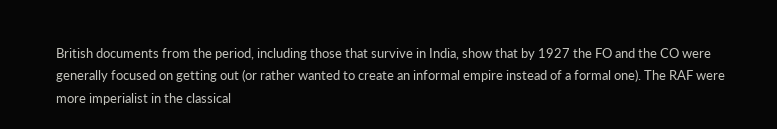British documents from the period, including those that survive in India, show that by 1927 the FO and the CO were generally focused on getting out (or rather wanted to create an informal empire instead of a formal one). The RAF were more imperialist in the classical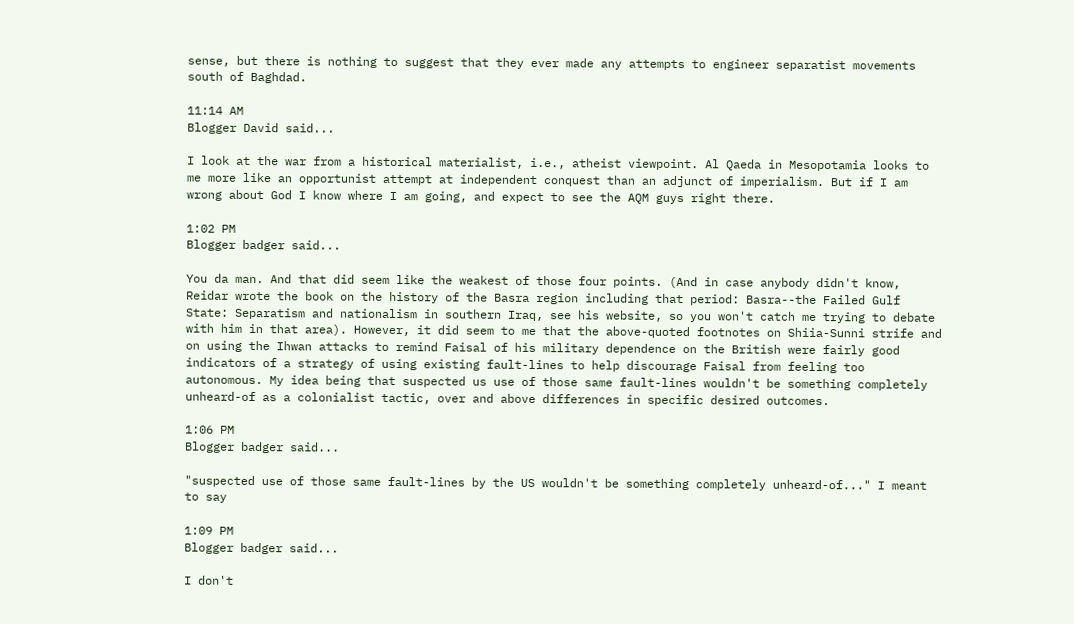sense, but there is nothing to suggest that they ever made any attempts to engineer separatist movements south of Baghdad.

11:14 AM
Blogger David said...

I look at the war from a historical materialist, i.e., atheist viewpoint. Al Qaeda in Mesopotamia looks to me more like an opportunist attempt at independent conquest than an adjunct of imperialism. But if I am wrong about God I know where I am going, and expect to see the AQM guys right there.

1:02 PM
Blogger badger said...

You da man. And that did seem like the weakest of those four points. (And in case anybody didn't know, Reidar wrote the book on the history of the Basra region including that period: Basra--the Failed Gulf State: Separatism and nationalism in southern Iraq, see his website, so you won't catch me trying to debate with him in that area). However, it did seem to me that the above-quoted footnotes on Shiia-Sunni strife and on using the Ihwan attacks to remind Faisal of his military dependence on the British were fairly good indicators of a strategy of using existing fault-lines to help discourage Faisal from feeling too autonomous. My idea being that suspected us use of those same fault-lines wouldn't be something completely unheard-of as a colonialist tactic, over and above differences in specific desired outcomes.

1:06 PM
Blogger badger said...

"suspected use of those same fault-lines by the US wouldn't be something completely unheard-of..." I meant to say

1:09 PM
Blogger badger said...

I don't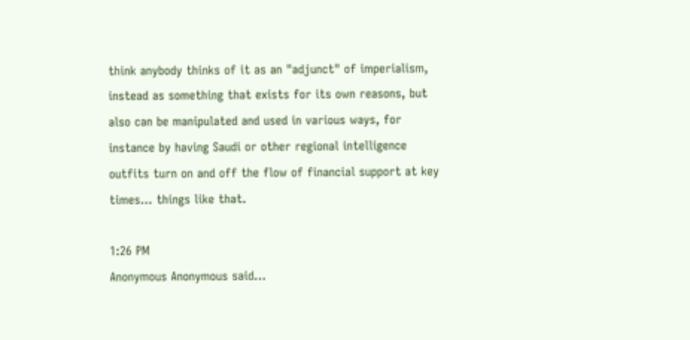think anybody thinks of it as an "adjunct" of imperialism, instead as something that exists for its own reasons, but also can be manipulated and used in various ways, for instance by having Saudi or other regional intelligence outfits turn on and off the flow of financial support at key times... things like that.

1:26 PM
Anonymous Anonymous said...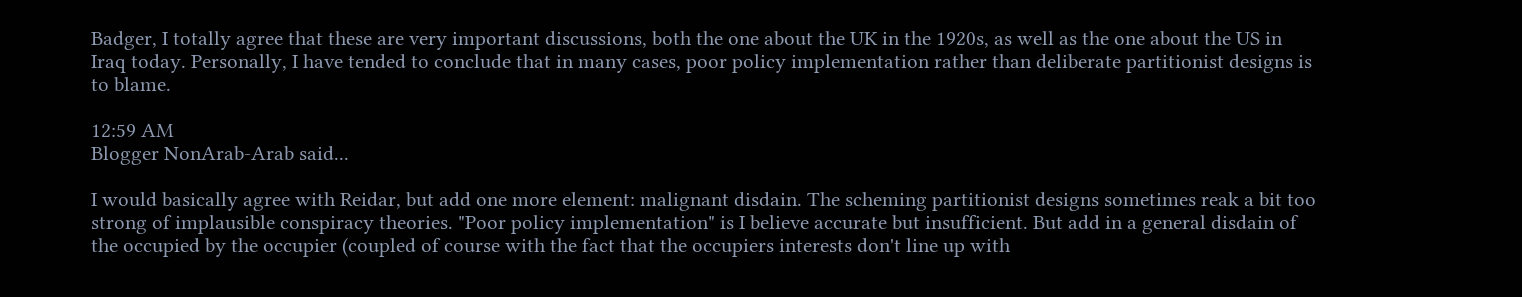Badger, I totally agree that these are very important discussions, both the one about the UK in the 1920s, as well as the one about the US in Iraq today. Personally, I have tended to conclude that in many cases, poor policy implementation rather than deliberate partitionist designs is to blame.

12:59 AM
Blogger NonArab-Arab said...

I would basically agree with Reidar, but add one more element: malignant disdain. The scheming partitionist designs sometimes reak a bit too strong of implausible conspiracy theories. "Poor policy implementation" is I believe accurate but insufficient. But add in a general disdain of the occupied by the occupier (coupled of course with the fact that the occupiers interests don't line up with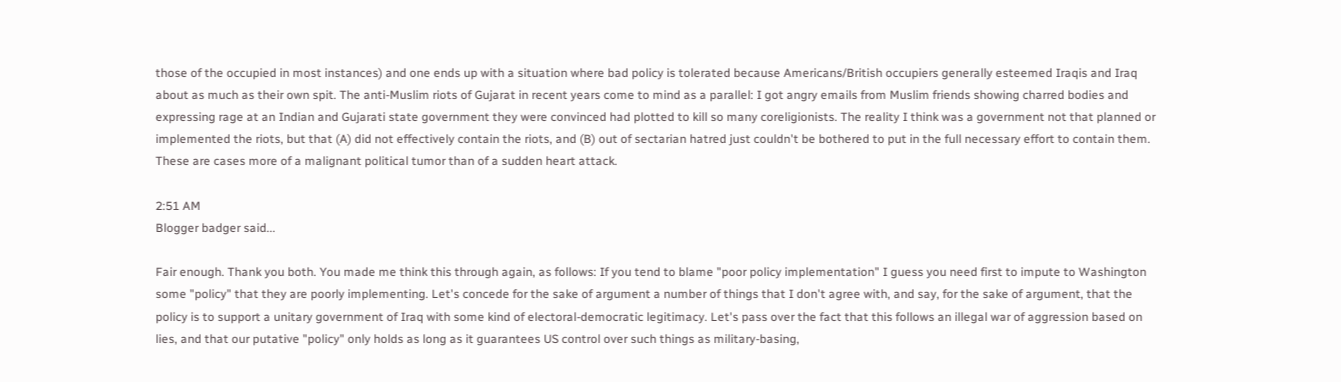those of the occupied in most instances) and one ends up with a situation where bad policy is tolerated because Americans/British occupiers generally esteemed Iraqis and Iraq about as much as their own spit. The anti-Muslim riots of Gujarat in recent years come to mind as a parallel: I got angry emails from Muslim friends showing charred bodies and expressing rage at an Indian and Gujarati state government they were convinced had plotted to kill so many coreligionists. The reality I think was a government not that planned or implemented the riots, but that (A) did not effectively contain the riots, and (B) out of sectarian hatred just couldn't be bothered to put in the full necessary effort to contain them. These are cases more of a malignant political tumor than of a sudden heart attack.

2:51 AM
Blogger badger said...

Fair enough. Thank you both. You made me think this through again, as follows: If you tend to blame "poor policy implementation" I guess you need first to impute to Washington some "policy" that they are poorly implementing. Let's concede for the sake of argument a number of things that I don't agree with, and say, for the sake of argument, that the policy is to support a unitary government of Iraq with some kind of electoral-democratic legitimacy. Let's pass over the fact that this follows an illegal war of aggression based on lies, and that our putative "policy" only holds as long as it guarantees US control over such things as military-basing,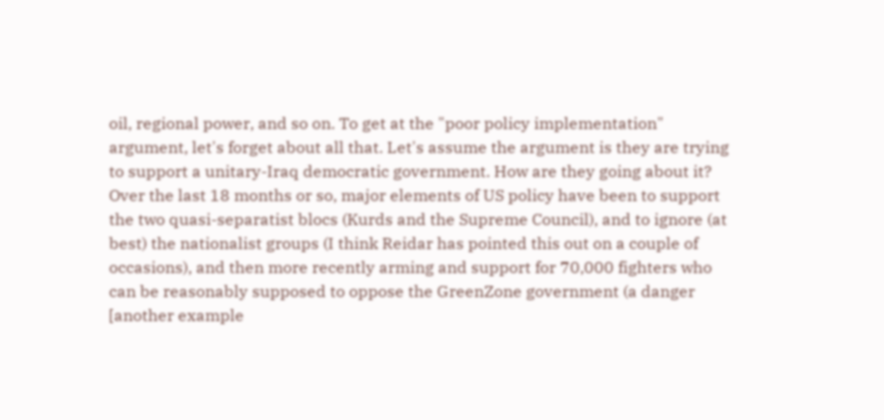oil, regional power, and so on. To get at the "poor policy implementation" argument, let's forget about all that. Let's assume the argument is they are trying to support a unitary-Iraq democratic government. How are they going about it? Over the last 18 months or so, major elements of US policy have been to support the two quasi-separatist blocs (Kurds and the Supreme Council), and to ignore (at best) the nationalist groups (I think Reidar has pointed this out on a couple of occasions), and then more recently arming and support for 70,000 fighters who can be reasonably supposed to oppose the GreenZone government (a danger [another example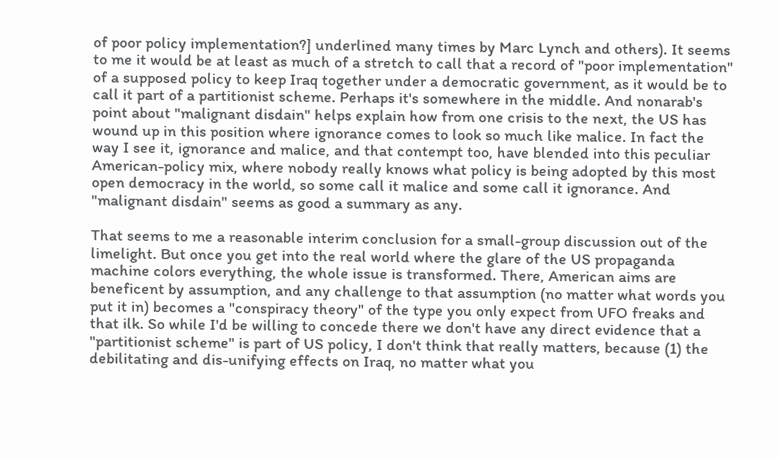of poor policy implementation?] underlined many times by Marc Lynch and others). It seems to me it would be at least as much of a stretch to call that a record of "poor implementation" of a supposed policy to keep Iraq together under a democratic government, as it would be to call it part of a partitionist scheme. Perhaps it's somewhere in the middle. And nonarab's point about "malignant disdain" helps explain how from one crisis to the next, the US has wound up in this position where ignorance comes to look so much like malice. In fact the way I see it, ignorance and malice, and that contempt too, have blended into this peculiar American-policy mix, where nobody really knows what policy is being adopted by this most open democracy in the world, so some call it malice and some call it ignorance. And "malignant disdain" seems as good a summary as any.

That seems to me a reasonable interim conclusion for a small-group discussion out of the limelight. But once you get into the real world where the glare of the US propaganda machine colors everything, the whole issue is transformed. There, American aims are beneficent by assumption, and any challenge to that assumption (no matter what words you put it in) becomes a "conspiracy theory" of the type you only expect from UFO freaks and that ilk. So while I'd be willing to concede there we don't have any direct evidence that a "partitionist scheme" is part of US policy, I don't think that really matters, because (1) the debilitating and dis-unifying effects on Iraq, no matter what you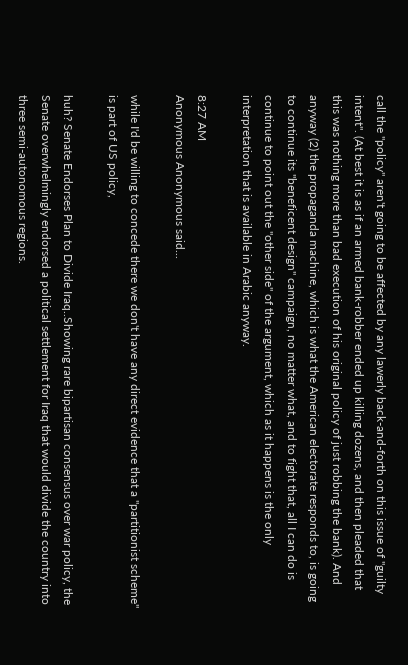call the "policy" aren't going to be affected by any lawerly back-and-forth on this issue of "guilty intent". (At best it is as if an armed bank-robber ended up killing dozens, and then pleaded that this was nothing more than bad execution of his original policy of just robbing the bank). And anyway (2) the propaganda machine, which is what the American electorate responds to, is going to continue its "beneficent design" campaign, no matter what, and to fight that, all I can do is continue to point out the "other side" of the argument, which as it happens is the only interpretation that is available in Arabic anyway.

8:27 AM
Anonymous Anonymous said...

while I'd be willing to concede there we don't have any direct evidence that a "partitionist scheme" is part of US policy,

huh? Senate Endorses Plan to Divide Iraq..Showing rare bipartisan consensus over war policy, the Senate overwhelmingly endorsed a political settlement for Iraq that would divide the country into three semi-autonomous regions.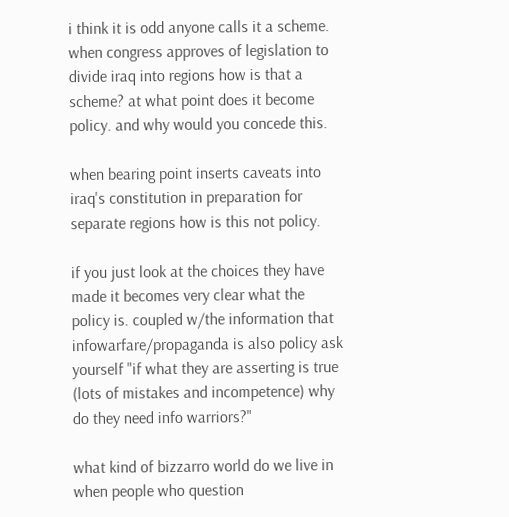i think it is odd anyone calls it a scheme. when congress approves of legislation to divide iraq into regions how is that a scheme? at what point does it become policy. and why would you concede this.

when bearing point inserts caveats into iraq's constitution in preparation for separate regions how is this not policy.

if you just look at the choices they have made it becomes very clear what the policy is. coupled w/the information that infowarfare/propaganda is also policy ask yourself "if what they are asserting is true (lots of mistakes and incompetence) why do they need info warriors?"

what kind of bizzarro world do we live in when people who question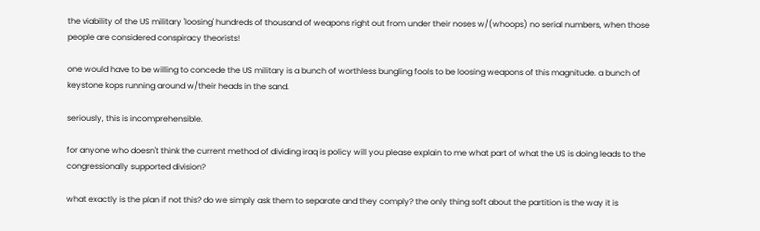the viability of the US military 'loosing' hundreds of thousand of weapons right out from under their noses w/(whoops) no serial numbers, when those people are considered conspiracy theorists!

one would have to be willing to concede the US military is a bunch of worthless bungling fools to be loosing weapons of this magnitude. a bunch of keystone kops running around w/their heads in the sand.

seriously, this is incomprehensible.

for anyone who doesn't think the current method of dividing iraq is policy will you please explain to me what part of what the US is doing leads to the congressionally supported division?

what exactly is the plan if not this? do we simply ask them to separate and they comply? the only thing soft about the partition is the way it is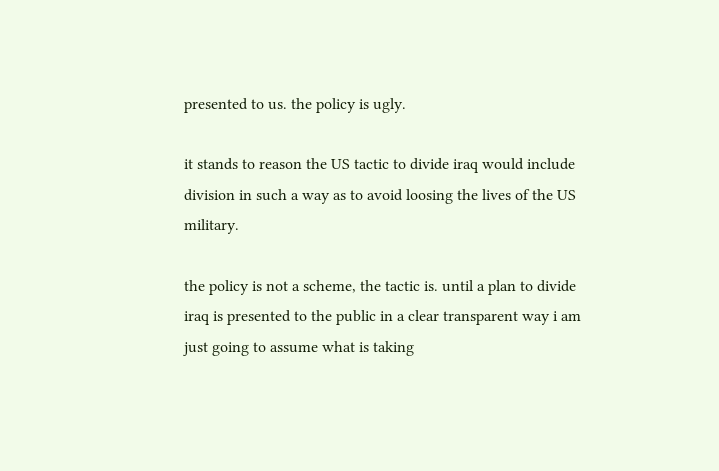presented to us. the policy is ugly.

it stands to reason the US tactic to divide iraq would include division in such a way as to avoid loosing the lives of the US military.

the policy is not a scheme, the tactic is. until a plan to divide iraq is presented to the public in a clear transparent way i am just going to assume what is taking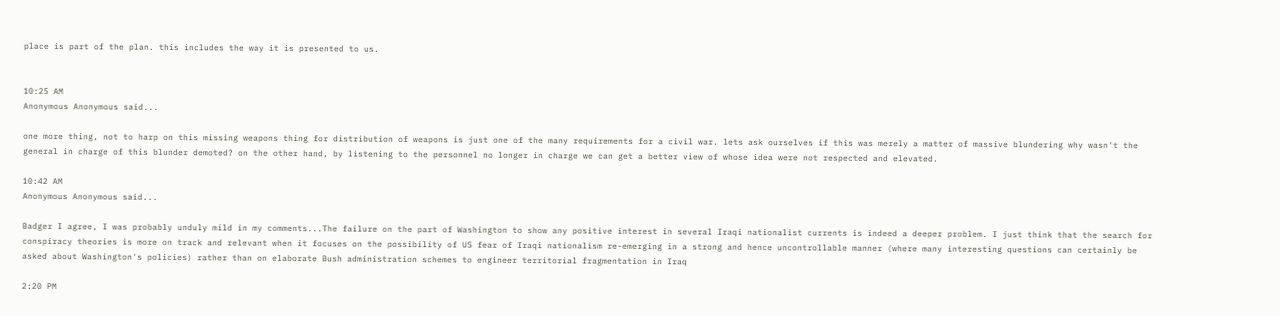place is part of the plan. this includes the way it is presented to us.


10:25 AM
Anonymous Anonymous said...

one more thing, not to harp on this missing weapons thing for distribution of weapons is just one of the many requirements for a civil war. lets ask ourselves if this was merely a matter of massive blundering why wasn't the general in charge of this blunder demoted? on the other hand, by listening to the personnel no longer in charge we can get a better view of whose idea were not respected and elevated.

10:42 AM
Anonymous Anonymous said...

Badger I agree, I was probably unduly mild in my comments...The failure on the part of Washington to show any positive interest in several Iraqi nationalist currents is indeed a deeper problem. I just think that the search for conspiracy theories is more on track and relevant when it focuses on the possibility of US fear of Iraqi nationalism re-emerging in a strong and hence uncontrollable manner (where many interesting questions can certainly be asked about Washington's policies) rather than on elaborate Bush administration schemes to engineer territorial fragmentation in Iraq

2:20 PM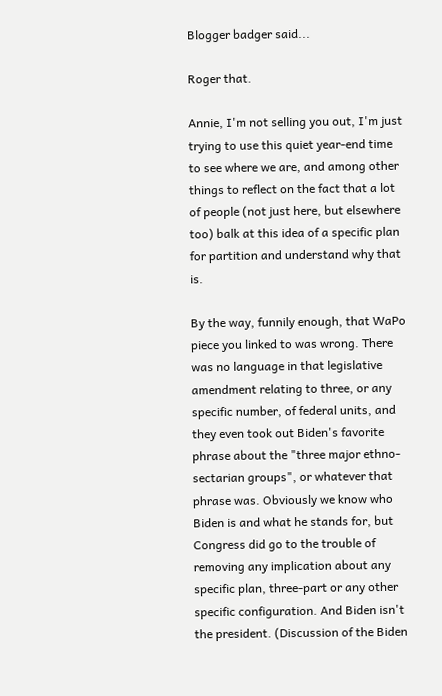Blogger badger said...

Roger that.

Annie, I'm not selling you out, I'm just trying to use this quiet year-end time to see where we are, and among other things to reflect on the fact that a lot of people (not just here, but elsewhere too) balk at this idea of a specific plan for partition and understand why that is.

By the way, funnily enough, that WaPo piece you linked to was wrong. There was no language in that legislative amendment relating to three, or any specific number, of federal units, and they even took out Biden's favorite phrase about the "three major ethno-sectarian groups", or whatever that phrase was. Obviously we know who Biden is and what he stands for, but Congress did go to the trouble of removing any implication about any specific plan, three-part or any other specific configuration. And Biden isn't the president. (Discussion of the Biden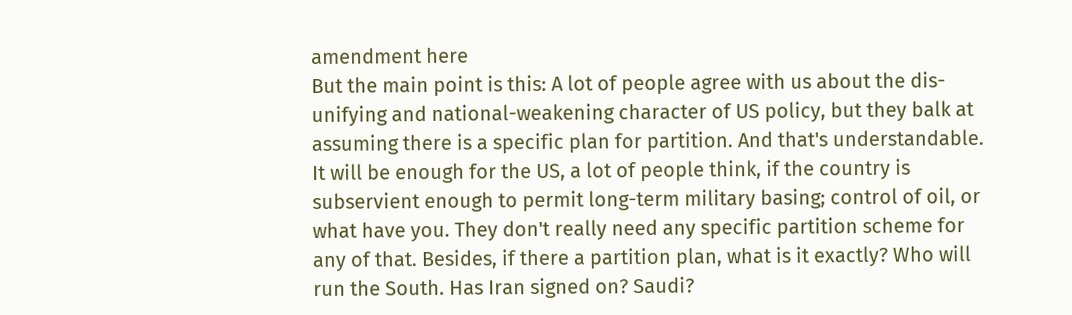amendment here
But the main point is this: A lot of people agree with us about the dis-unifying and national-weakening character of US policy, but they balk at assuming there is a specific plan for partition. And that's understandable. It will be enough for the US, a lot of people think, if the country is subservient enough to permit long-term military basing; control of oil, or what have you. They don't really need any specific partition scheme for any of that. Besides, if there a partition plan, what is it exactly? Who will run the South. Has Iran signed on? Saudi?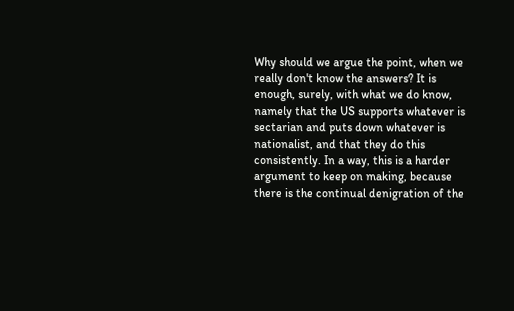Why should we argue the point, when we really don't know the answers? It is enough, surely, with what we do know, namely that the US supports whatever is sectarian and puts down whatever is nationalist, and that they do this consistently. In a way, this is a harder argument to keep on making, because there is the continual denigration of the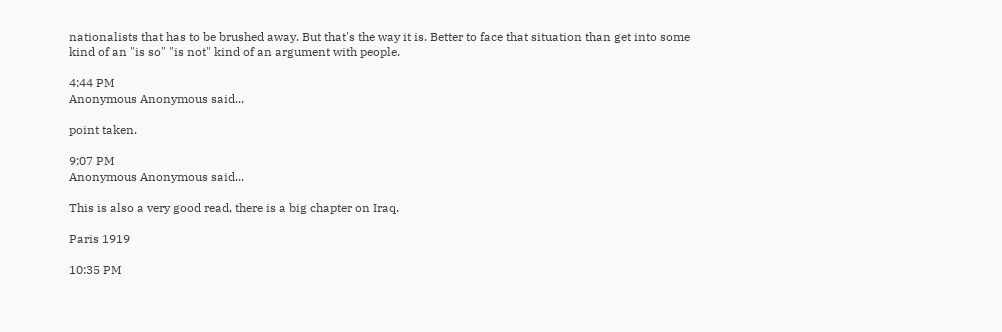nationalists that has to be brushed away. But that's the way it is. Better to face that situation than get into some kind of an "is so" "is not" kind of an argument with people.

4:44 PM
Anonymous Anonymous said...

point taken.

9:07 PM
Anonymous Anonymous said...

This is also a very good read, there is a big chapter on Iraq.

Paris 1919

10:35 PM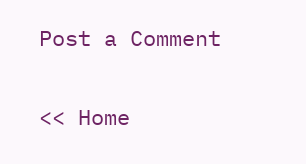Post a Comment

<< Home